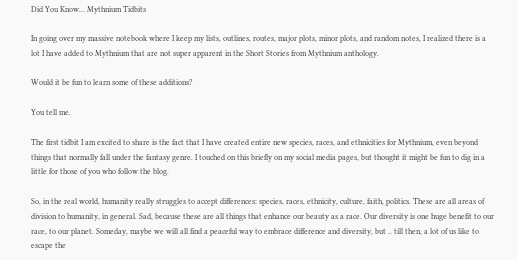Did You Know... Mythnium Tidbits

In going over my massive notebook where I keep my lists, outlines, routes, major plots, minor plots, and random notes, I realized there is a lot I have added to Mythnium that are not super apparent in the Short Stories from Mythnium anthology.

Would it be fun to learn some of these additions?

You tell me.

The first tidbit I am excited to share is the fact that I have created entire new species, races, and ethnicities for Mythnium, even beyond things that normally fall under the fantasy genre. I touched on this briefly on my social media pages, but thought it might be fun to dig in a little for those of you who follow the blog.

So, in the real world, humanity really struggles to accept differences: species, races, ethnicity, culture, faith, politics. These are all areas of division to humanity, in general. Sad, because these are all things that enhance our beauty as a race. Our diversity is one huge benefit to our race, to our planet. Someday, maybe we will all find a peaceful way to embrace difference and diversity, but .. till then, a lot of us like to escape the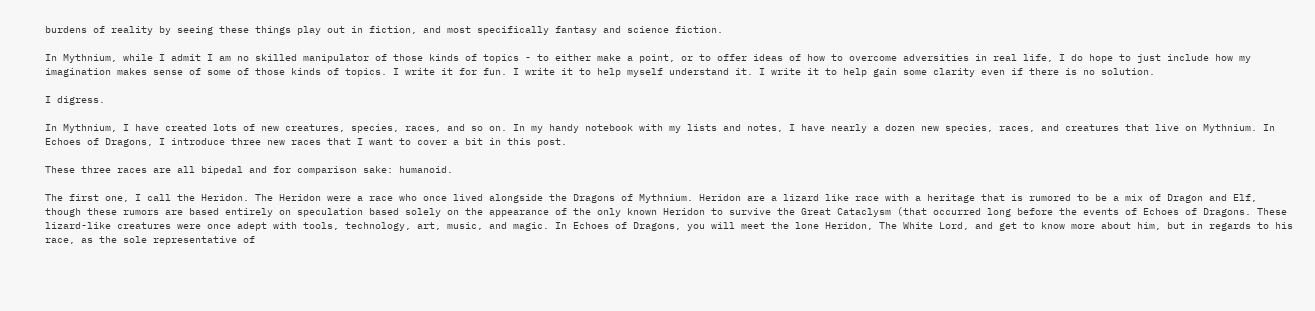burdens of reality by seeing these things play out in fiction, and most specifically fantasy and science fiction.

In Mythnium, while I admit I am no skilled manipulator of those kinds of topics - to either make a point, or to offer ideas of how to overcome adversities in real life, I do hope to just include how my imagination makes sense of some of those kinds of topics. I write it for fun. I write it to help myself understand it. I write it to help gain some clarity even if there is no solution.

I digress.

In Mythnium, I have created lots of new creatures, species, races, and so on. In my handy notebook with my lists and notes, I have nearly a dozen new species, races, and creatures that live on Mythnium. In Echoes of Dragons, I introduce three new races that I want to cover a bit in this post.

These three races are all bipedal and for comparison sake: humanoid.

The first one, I call the Heridon. The Heridon were a race who once lived alongside the Dragons of Mythnium. Heridon are a lizard like race with a heritage that is rumored to be a mix of Dragon and Elf, though these rumors are based entirely on speculation based solely on the appearance of the only known Heridon to survive the Great Cataclysm (that occurred long before the events of Echoes of Dragons. These lizard-like creatures were once adept with tools, technology, art, music, and magic. In Echoes of Dragons, you will meet the lone Heridon, The White Lord, and get to know more about him, but in regards to his race, as the sole representative of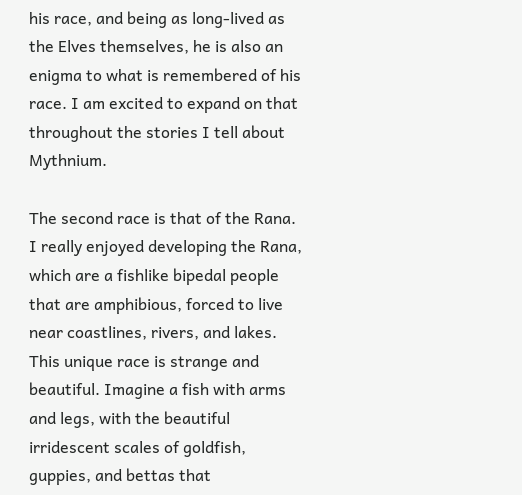his race, and being as long-lived as the Elves themselves, he is also an enigma to what is remembered of his race. I am excited to expand on that throughout the stories I tell about Mythnium.

The second race is that of the Rana. I really enjoyed developing the Rana, which are a fishlike bipedal people that are amphibious, forced to live near coastlines, rivers, and lakes. This unique race is strange and beautiful. Imagine a fish with arms and legs, with the beautiful irridescent scales of goldfish, guppies, and bettas that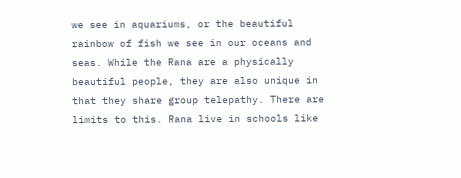we see in aquariums, or the beautiful rainbow of fish we see in our oceans and seas. While the Rana are a physically beautiful people, they are also unique in that they share group telepathy. There are limits to this. Rana live in schools like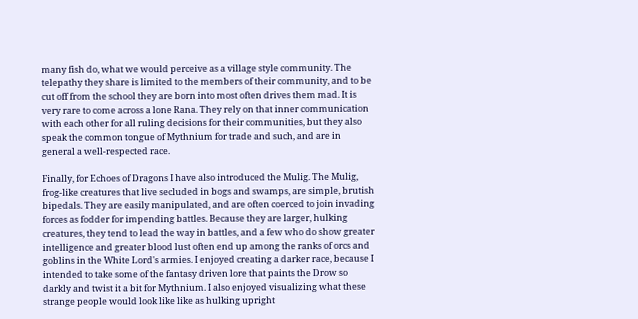many fish do, what we would perceive as a village style community. The telepathy they share is limited to the members of their community, and to be cut off from the school they are born into most often drives them mad. It is very rare to come across a lone Rana. They rely on that inner communication with each other for all ruling decisions for their communities, but they also speak the common tongue of Mythnium for trade and such, and are in general a well-respected race.

Finally, for Echoes of Dragons I have also introduced the Mulig. The Mulig, frog-like creatures that live secluded in bogs and swamps, are simple, brutish bipedals. They are easily manipulated, and are often coerced to join invading forces as fodder for impending battles. Because they are larger, hulking creatures, they tend to lead the way in battles, and a few who do show greater intelligence and greater blood lust often end up among the ranks of orcs and goblins in the White Lord's armies. I enjoyed creating a darker race, because I intended to take some of the fantasy driven lore that paints the Drow so darkly and twist it a bit for Mythnium. I also enjoyed visualizing what these strange people would look like like as hulking upright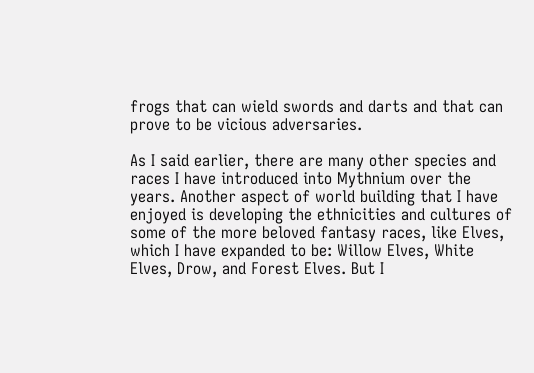frogs that can wield swords and darts and that can prove to be vicious adversaries.

As I said earlier, there are many other species and races I have introduced into Mythnium over the years. Another aspect of world building that I have enjoyed is developing the ethnicities and cultures of some of the more beloved fantasy races, like Elves, which I have expanded to be: Willow Elves, White Elves, Drow, and Forest Elves. But I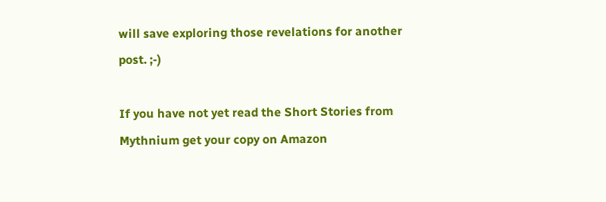will save exploring those revelations for another post. ;-)

If you have not yet read the Short Stories from Mythnium get your copy on Amazon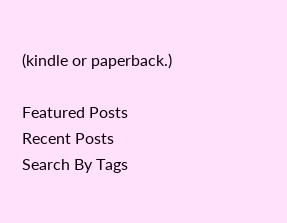(kindle or paperback.)

Featured Posts
Recent Posts
Search By Tags